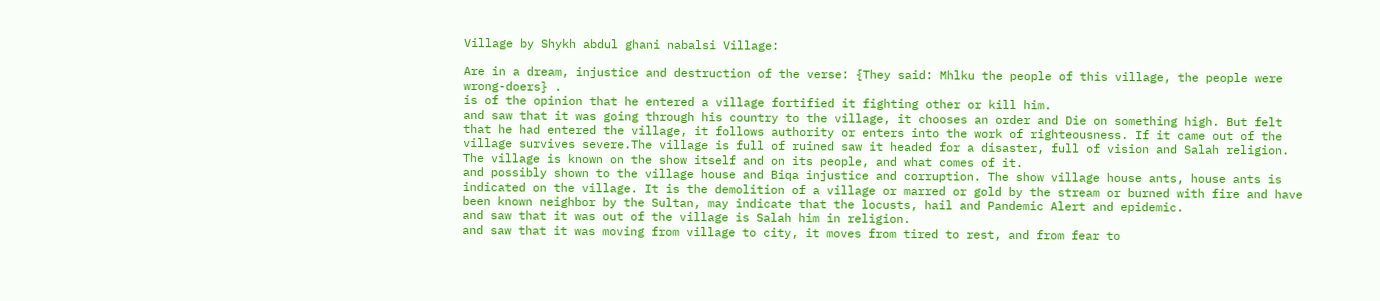Village by Shykh abdul ghani nabalsi Village:

Are in a dream, injustice and destruction of the verse: {They said: Mhlku the people of this village, the people were wrong-doers} .
is of the opinion that he entered a village fortified it fighting other or kill him.
and saw that it was going through his country to the village, it chooses an order and Die on something high. But felt that he had entered the village, it follows authority or enters into the work of righteousness. If it came out of the village survives severe.The village is full of ruined saw it headed for a disaster, full of vision and Salah religion. The village is known on the show itself and on its people, and what comes of it.
and possibly shown to the village house and Biqa injustice and corruption. The show village house ants, house ants is indicated on the village. It is the demolition of a village or marred or gold by the stream or burned with fire and have been known neighbor by the Sultan, may indicate that the locusts, hail and Pandemic Alert and epidemic.
and saw that it was out of the village is Salah him in religion.
and saw that it was moving from village to city, it moves from tired to rest, and from fear to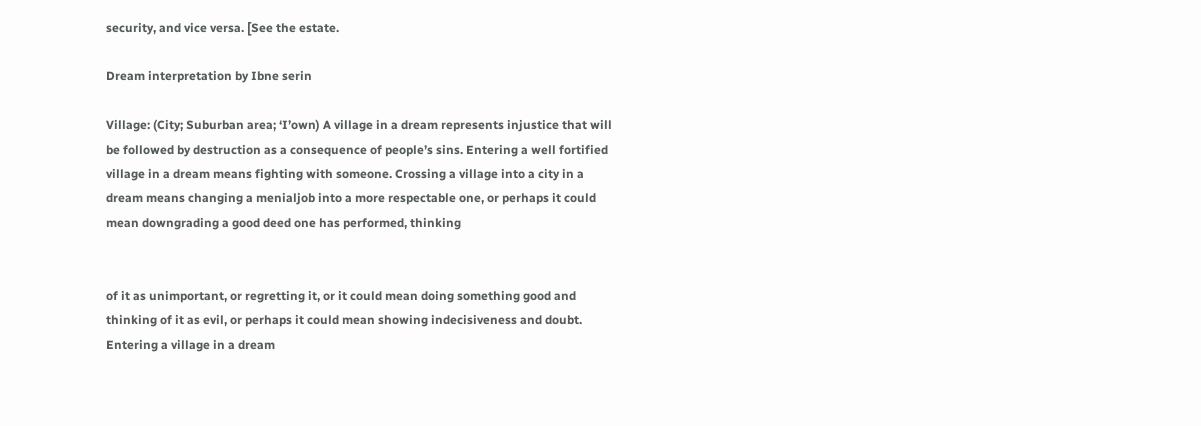security, and vice versa. [See the estate.

Dream interpretation by Ibne serin

Village: (City; Suburban area; ‘I’own) A village in a dream represents injustice that will be followed by destruction as a consequence of people’s sins. Entering a well fortified village in a dream means fighting with someone. Crossing a village into a city in a dream means changing a menialjob into a more respectable one, or perhaps it could mean downgrading a good deed one has performed, thinking


of it as unimportant, or regretting it, or it could mean doing something good and thinking of it as evil, or perhaps it could mean showing indecisiveness and doubt. Entering a village in a dream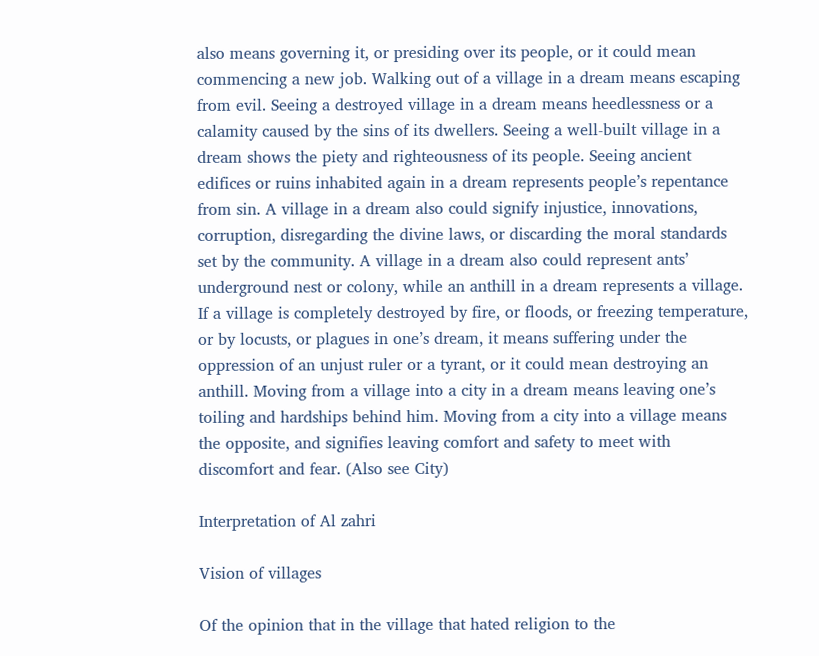also means governing it, or presiding over its people, or it could mean commencing a new job. Walking out of a village in a dream means escaping from evil. Seeing a destroyed village in a dream means heedlessness or a calamity caused by the sins of its dwellers. Seeing a well-built village in a dream shows the piety and righteousness of its people. Seeing ancient edifices or ruins inhabited again in a dream represents people’s repentance from sin. A village in a dream also could signify injustice, innovations, corruption, disregarding the divine laws, or discarding the moral standards set by the community. A village in a dream also could represent ants’ underground nest or colony, while an anthill in a dream represents a village. If a village is completely destroyed by fire, or floods, or freezing temperature, or by locusts, or plagues in one’s dream, it means suffering under the oppression of an unjust ruler or a tyrant, or it could mean destroying an anthill. Moving from a village into a city in a dream means leaving one’s toiling and hardships behind him. Moving from a city into a village means the opposite, and signifies leaving comfort and safety to meet with discomfort and fear. (Also see City)

Interpretation of Al zahri

Vision of villages

Of the opinion that in the village that hated religion to the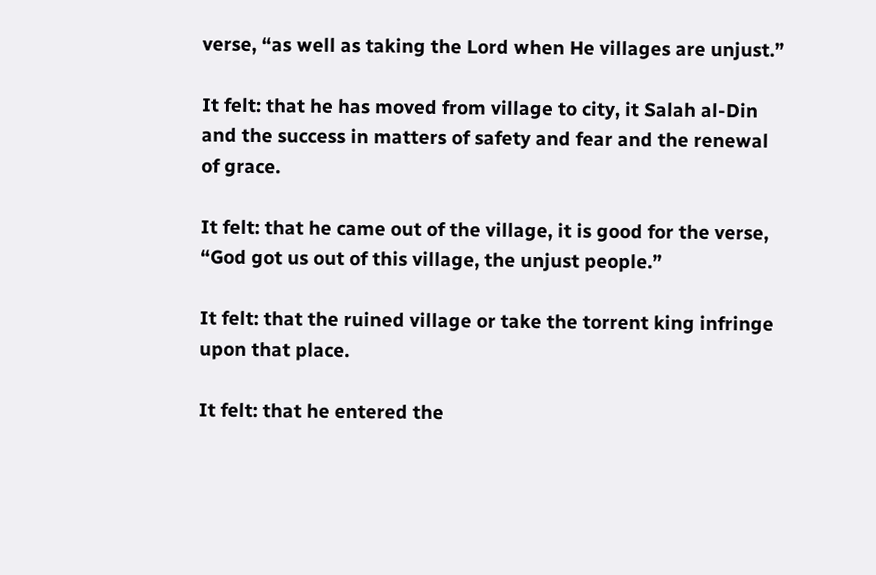verse, “as well as taking the Lord when He villages are unjust.”

It felt: that he has moved from village to city, it Salah al-Din and the success in matters of safety and fear and the renewal of grace.

It felt: that he came out of the village, it is good for the verse, “God got us out of this village, the unjust people.”

It felt: that the ruined village or take the torrent king infringe upon that place.

It felt: that he entered the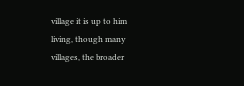village it is up to him living, though many villages, the broader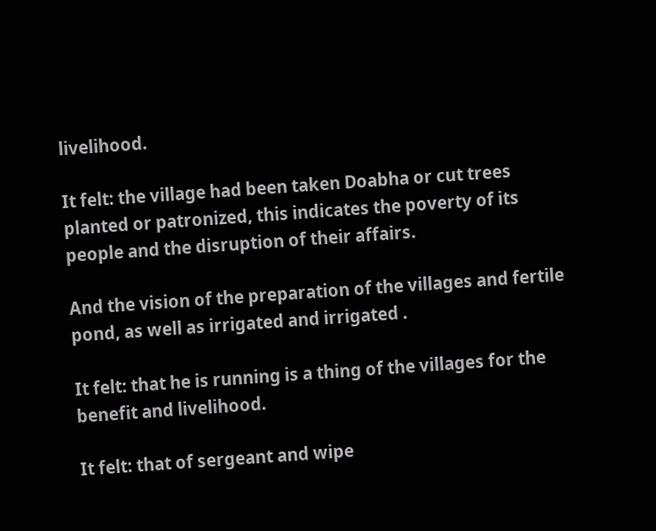livelihood.

It felt: the village had been taken Doabha or cut trees planted or patronized, this indicates the poverty of its people and the disruption of their affairs.

And the vision of the preparation of the villages and fertile pond, as well as irrigated and irrigated .

It felt: that he is running is a thing of the villages for the benefit and livelihood.

It felt: that of sergeant and wipe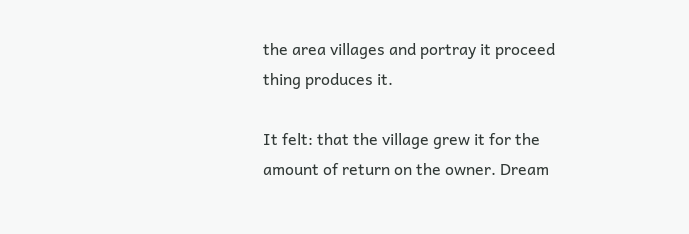the area villages and portray it proceed thing produces it.

It felt: that the village grew it for the amount of return on the owner. Dream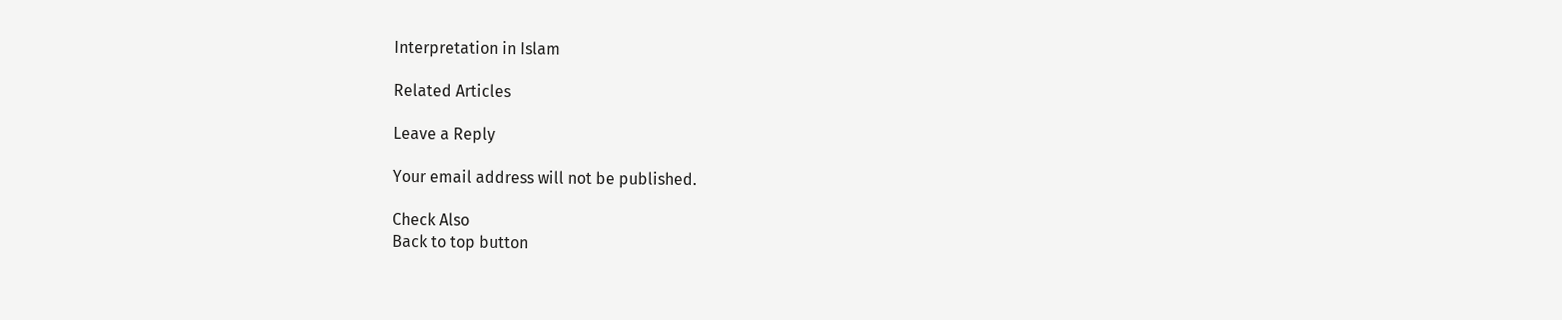Interpretation in Islam

Related Articles

Leave a Reply

Your email address will not be published.

Check Also
Back to top button